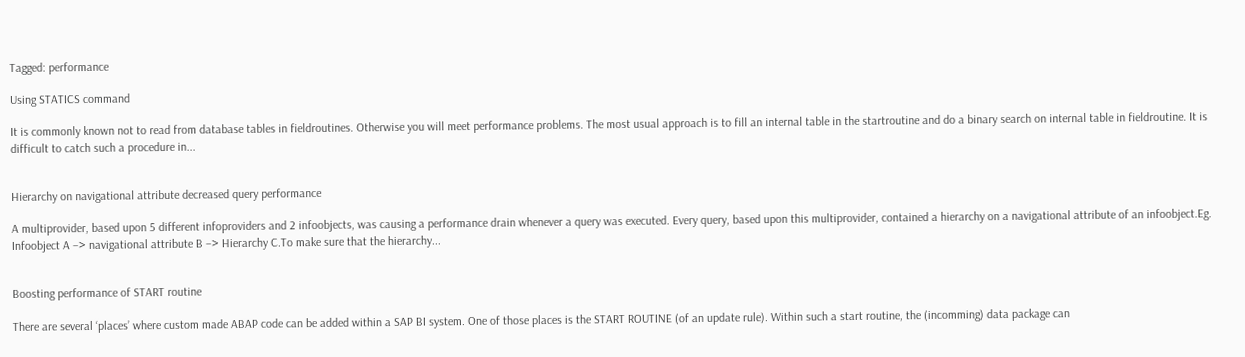Tagged: performance

Using STATICS command

It is commonly known not to read from database tables in fieldroutines. Otherwise you will meet performance problems. The most usual approach is to fill an internal table in the startroutine and do a binary search on internal table in fieldroutine. It is difficult to catch such a procedure in...


Hierarchy on navigational attribute decreased query performance

A multiprovider, based upon 5 different infoproviders and 2 infoobjects, was causing a performance drain whenever a query was executed. Every query, based upon this multiprovider, contained a hierarchy on a navigational attribute of an infoobject.Eg. Infoobject A –> navigational attribute B –> Hierarchy C.To make sure that the hierarchy...


Boosting performance of START routine

There are several ‘places’ where custom made ABAP code can be added within a SAP BI system. One of those places is the START ROUTINE (of an update rule). Within such a start routine, the (incomming) data package can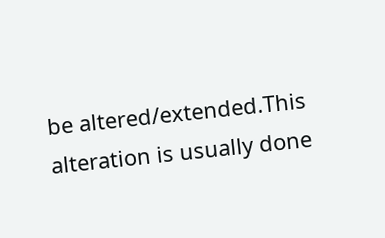be altered/extended.This alteration is usually done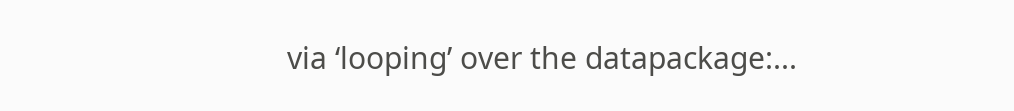via ‘looping’ over the datapackage:...